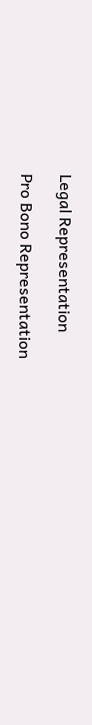Legal Representation

Pro Bono Representation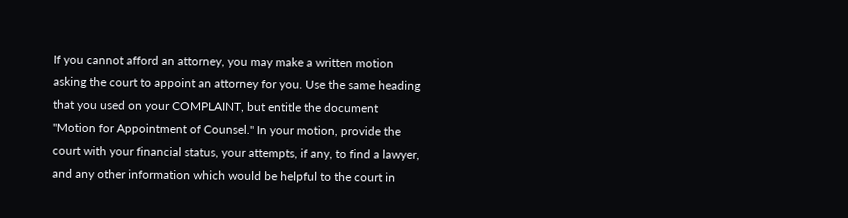If you cannot afford an attorney, you may make a written motion asking the court to appoint an attorney for you. Use the same heading that you used on your COMPLAINT, but entitle the document "Motion for Appointment of Counsel." In your motion, provide the court with your financial status, your attempts, if any, to find a lawyer, and any other information which would be helpful to the court in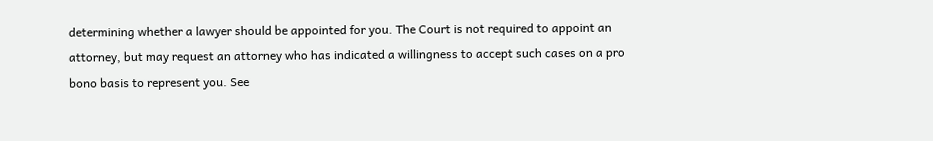determining whether a lawyer should be appointed for you. The Court is not required to appoint an attorney, but may request an attorney who has indicated a willingness to accept such cases on a pro bono basis to represent you. See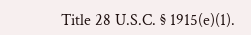Title 28 U.S.C. § 1915(e)(1).